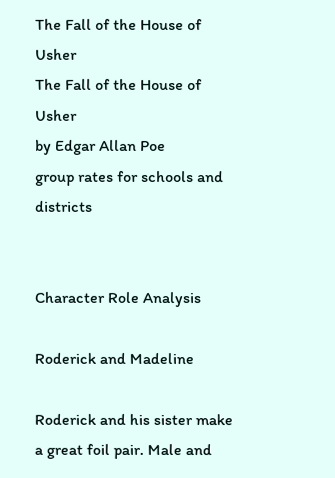The Fall of the House of Usher
The Fall of the House of Usher
by Edgar Allan Poe
group rates for schools and districts


Character Role Analysis

Roderick and Madeline

Roderick and his sister make a great foil pair. Male and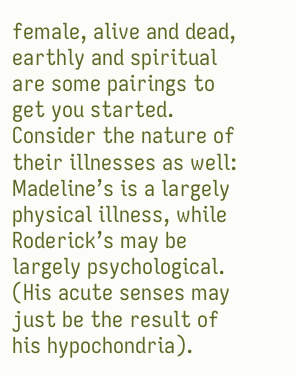female, alive and dead, earthly and spiritual are some pairings to get you started. Consider the nature of their illnesses as well: Madeline’s is a largely physical illness, while Roderick’s may be largely psychological. (His acute senses may just be the result of his hypochondria).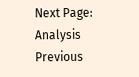Next Page: Analysis
Previous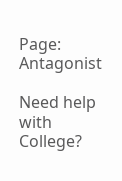Page: Antagonist

Need help with College?